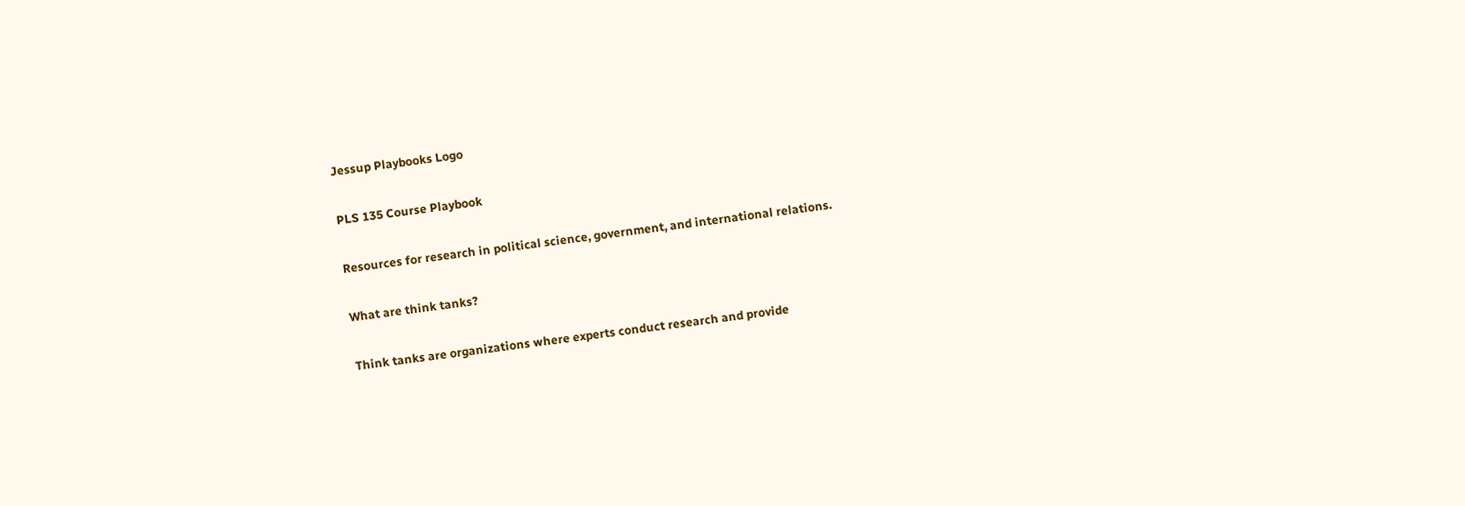Jessup Playbooks Logo

PLS 135 Course Playbook

Resources for research in political science, government, and international relations.

What are think tanks?

Think tanks are organizations where experts conduct research and provide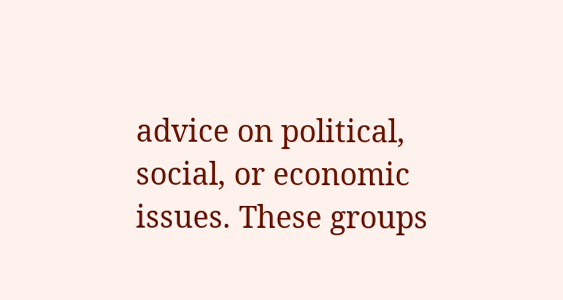advice on political, social, or economic issues. These groups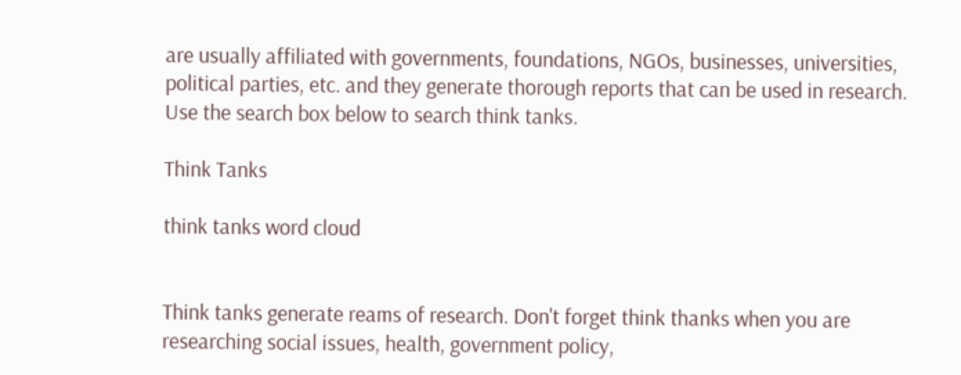are usually affiliated with governments, foundations, NGOs, businesses, universities, political parties, etc. and they generate thorough reports that can be used in research.  Use the search box below to search think tanks.

Think Tanks

think tanks word cloud


Think tanks generate reams of research. Don't forget think thanks when you are researching social issues, health, government policy,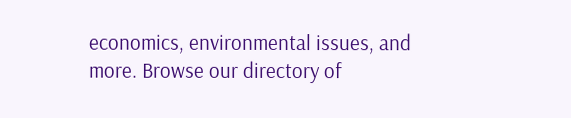economics, environmental issues, and more. Browse our directory of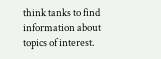think tanks to find information about topics of interest.